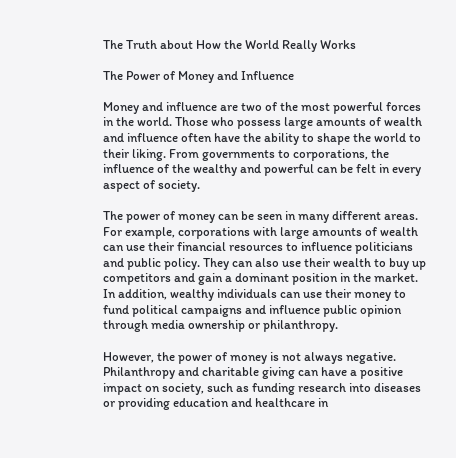The Truth about How the World Really Works

The Power of Money and Influence

Money and influence are two of the most powerful forces in the world. Those who possess large amounts of wealth and influence often have the ability to shape the world to their liking. From governments to corporations, the influence of the wealthy and powerful can be felt in every aspect of society.

The power of money can be seen in many different areas. For example, corporations with large amounts of wealth can use their financial resources to influence politicians and public policy. They can also use their wealth to buy up competitors and gain a dominant position in the market. In addition, wealthy individuals can use their money to fund political campaigns and influence public opinion through media ownership or philanthropy.

However, the power of money is not always negative. Philanthropy and charitable giving can have a positive impact on society, such as funding research into diseases or providing education and healthcare in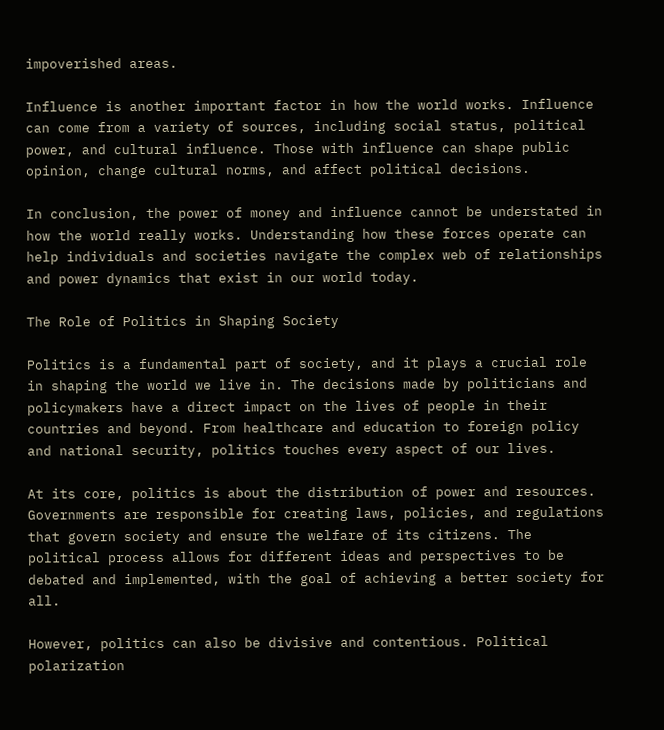impoverished areas.

Influence is another important factor in how the world works. Influence can come from a variety of sources, including social status, political power, and cultural influence. Those with influence can shape public opinion, change cultural norms, and affect political decisions.

In conclusion, the power of money and influence cannot be understated in how the world really works. Understanding how these forces operate can help individuals and societies navigate the complex web of relationships and power dynamics that exist in our world today.

The Role of Politics in Shaping Society

Politics is a fundamental part of society, and it plays a crucial role in shaping the world we live in. The decisions made by politicians and policymakers have a direct impact on the lives of people in their countries and beyond. From healthcare and education to foreign policy and national security, politics touches every aspect of our lives.

At its core, politics is about the distribution of power and resources. Governments are responsible for creating laws, policies, and regulations that govern society and ensure the welfare of its citizens. The political process allows for different ideas and perspectives to be debated and implemented, with the goal of achieving a better society for all.

However, politics can also be divisive and contentious. Political polarization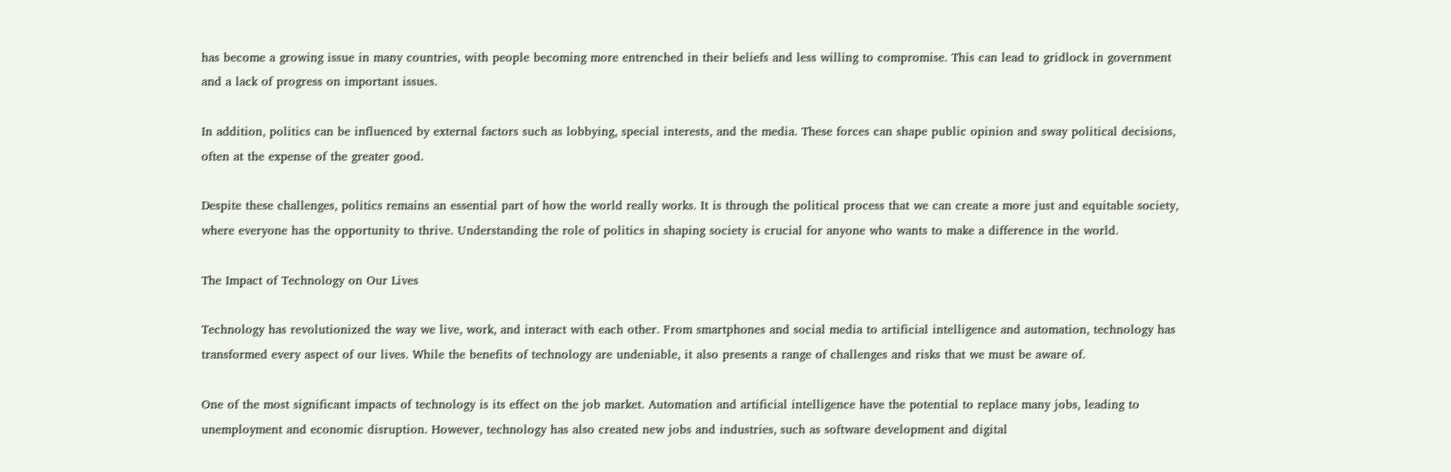has become a growing issue in many countries, with people becoming more entrenched in their beliefs and less willing to compromise. This can lead to gridlock in government and a lack of progress on important issues.

In addition, politics can be influenced by external factors such as lobbying, special interests, and the media. These forces can shape public opinion and sway political decisions, often at the expense of the greater good.

Despite these challenges, politics remains an essential part of how the world really works. It is through the political process that we can create a more just and equitable society, where everyone has the opportunity to thrive. Understanding the role of politics in shaping society is crucial for anyone who wants to make a difference in the world.

The Impact of Technology on Our Lives

Technology has revolutionized the way we live, work, and interact with each other. From smartphones and social media to artificial intelligence and automation, technology has transformed every aspect of our lives. While the benefits of technology are undeniable, it also presents a range of challenges and risks that we must be aware of.

One of the most significant impacts of technology is its effect on the job market. Automation and artificial intelligence have the potential to replace many jobs, leading to unemployment and economic disruption. However, technology has also created new jobs and industries, such as software development and digital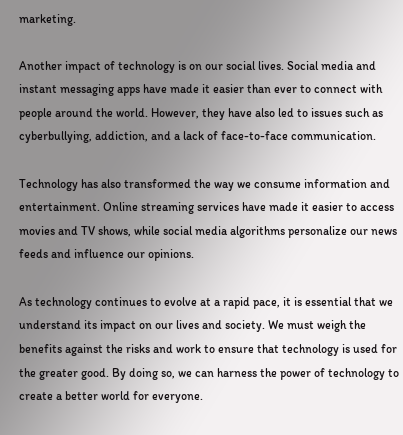marketing.

Another impact of technology is on our social lives. Social media and instant messaging apps have made it easier than ever to connect with people around the world. However, they have also led to issues such as cyberbullying, addiction, and a lack of face-to-face communication.

Technology has also transformed the way we consume information and entertainment. Online streaming services have made it easier to access movies and TV shows, while social media algorithms personalize our news feeds and influence our opinions.

As technology continues to evolve at a rapid pace, it is essential that we understand its impact on our lives and society. We must weigh the benefits against the risks and work to ensure that technology is used for the greater good. By doing so, we can harness the power of technology to create a better world for everyone.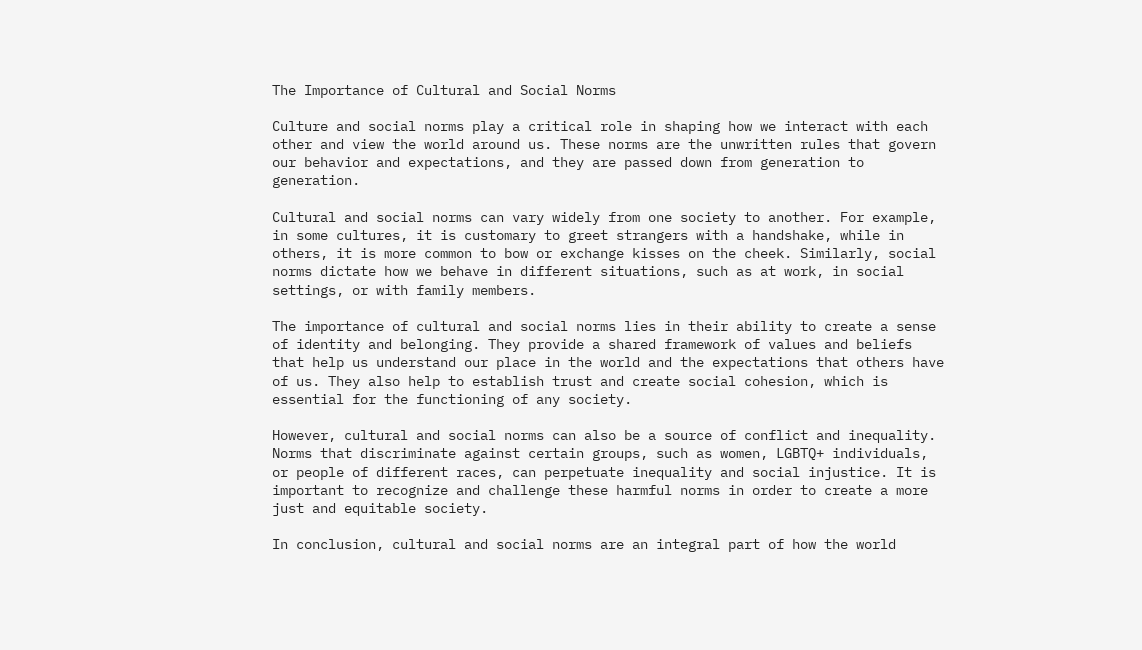The Importance of Cultural and Social Norms

Culture and social norms play a critical role in shaping how we interact with each other and view the world around us. These norms are the unwritten rules that govern our behavior and expectations, and they are passed down from generation to generation.

Cultural and social norms can vary widely from one society to another. For example, in some cultures, it is customary to greet strangers with a handshake, while in others, it is more common to bow or exchange kisses on the cheek. Similarly, social norms dictate how we behave in different situations, such as at work, in social settings, or with family members.

The importance of cultural and social norms lies in their ability to create a sense of identity and belonging. They provide a shared framework of values and beliefs that help us understand our place in the world and the expectations that others have of us. They also help to establish trust and create social cohesion, which is essential for the functioning of any society.

However, cultural and social norms can also be a source of conflict and inequality. Norms that discriminate against certain groups, such as women, LGBTQ+ individuals, or people of different races, can perpetuate inequality and social injustice. It is important to recognize and challenge these harmful norms in order to create a more just and equitable society.

In conclusion, cultural and social norms are an integral part of how the world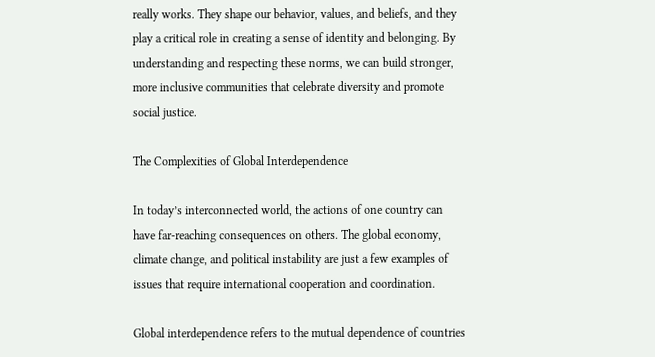really works. They shape our behavior, values, and beliefs, and they play a critical role in creating a sense of identity and belonging. By understanding and respecting these norms, we can build stronger, more inclusive communities that celebrate diversity and promote social justice.

The Complexities of Global Interdependence

In today’s interconnected world, the actions of one country can have far-reaching consequences on others. The global economy, climate change, and political instability are just a few examples of issues that require international cooperation and coordination.

Global interdependence refers to the mutual dependence of countries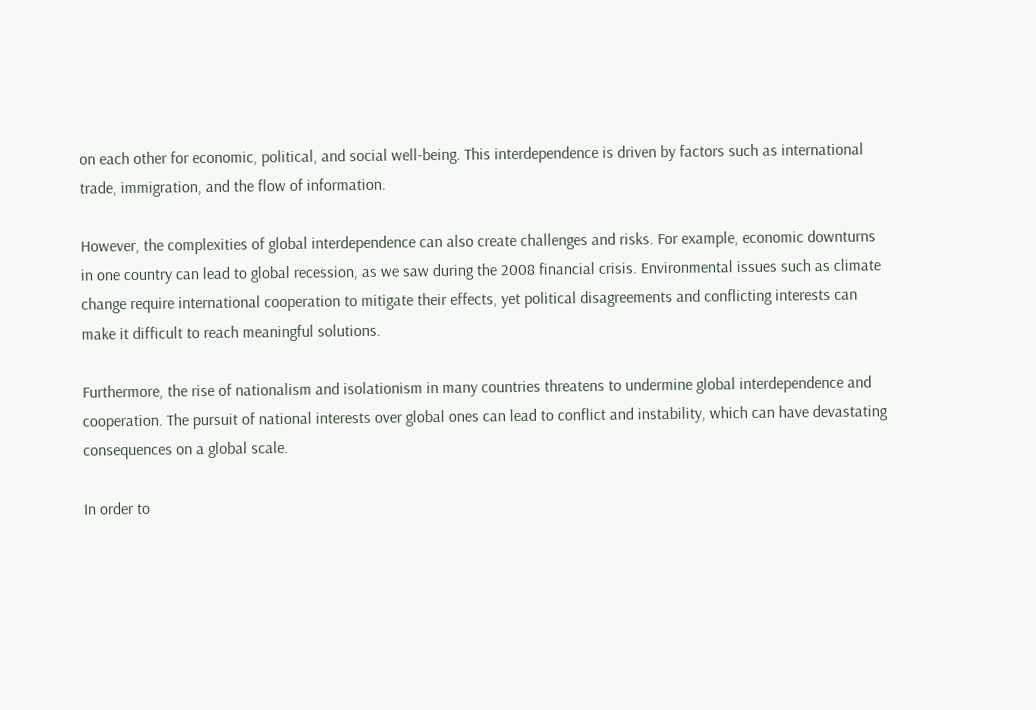on each other for economic, political, and social well-being. This interdependence is driven by factors such as international trade, immigration, and the flow of information.

However, the complexities of global interdependence can also create challenges and risks. For example, economic downturns in one country can lead to global recession, as we saw during the 2008 financial crisis. Environmental issues such as climate change require international cooperation to mitigate their effects, yet political disagreements and conflicting interests can make it difficult to reach meaningful solutions.

Furthermore, the rise of nationalism and isolationism in many countries threatens to undermine global interdependence and cooperation. The pursuit of national interests over global ones can lead to conflict and instability, which can have devastating consequences on a global scale.

In order to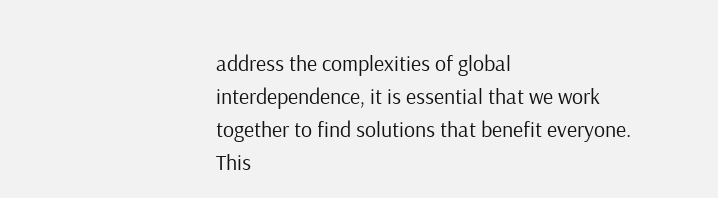address the complexities of global interdependence, it is essential that we work together to find solutions that benefit everyone. This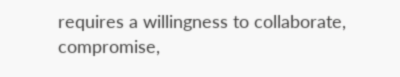requires a willingness to collaborate, compromise,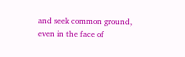and seek common ground, even in the face of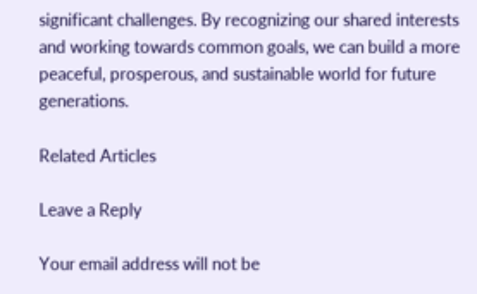significant challenges. By recognizing our shared interests and working towards common goals, we can build a more peaceful, prosperous, and sustainable world for future generations.

Related Articles

Leave a Reply

Your email address will not be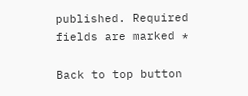published. Required fields are marked *

Back to top button